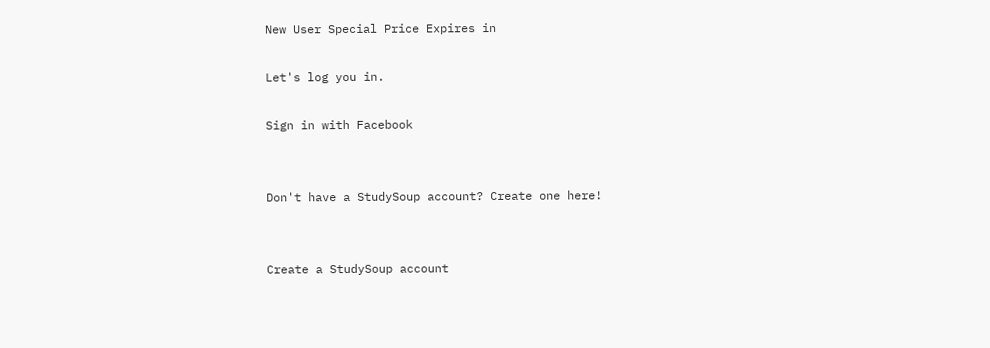New User Special Price Expires in

Let's log you in.

Sign in with Facebook


Don't have a StudySoup account? Create one here!


Create a StudySoup account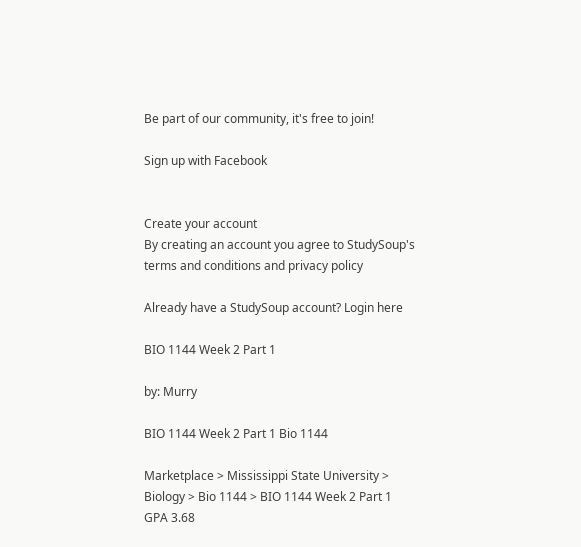Be part of our community, it's free to join!

Sign up with Facebook


Create your account
By creating an account you agree to StudySoup's terms and conditions and privacy policy

Already have a StudySoup account? Login here

BIO 1144 Week 2 Part 1

by: Murry

BIO 1144 Week 2 Part 1 Bio 1144

Marketplace > Mississippi State University > Biology > Bio 1144 > BIO 1144 Week 2 Part 1
GPA 3.68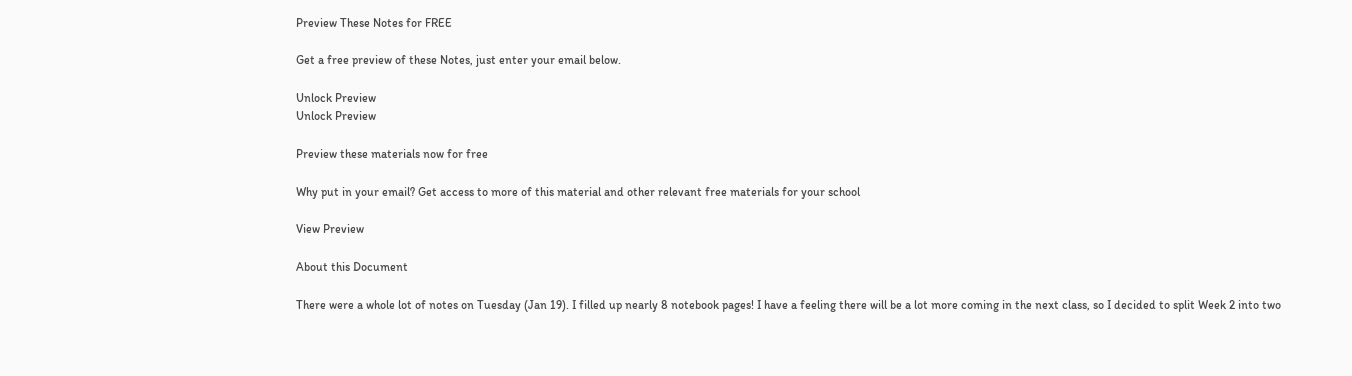Preview These Notes for FREE

Get a free preview of these Notes, just enter your email below.

Unlock Preview
Unlock Preview

Preview these materials now for free

Why put in your email? Get access to more of this material and other relevant free materials for your school

View Preview

About this Document

There were a whole lot of notes on Tuesday (Jan 19). I filled up nearly 8 notebook pages! I have a feeling there will be a lot more coming in the next class, so I decided to split Week 2 into two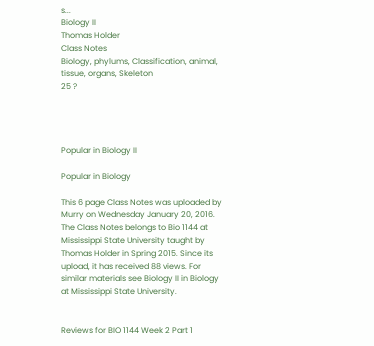s...
Biology II
Thomas Holder
Class Notes
Biology, phylums, Classification, animal, tissue, organs, Skeleton
25 ?




Popular in Biology II

Popular in Biology

This 6 page Class Notes was uploaded by Murry on Wednesday January 20, 2016. The Class Notes belongs to Bio 1144 at Mississippi State University taught by Thomas Holder in Spring 2015. Since its upload, it has received 88 views. For similar materials see Biology II in Biology at Mississippi State University.


Reviews for BIO 1144 Week 2 Part 1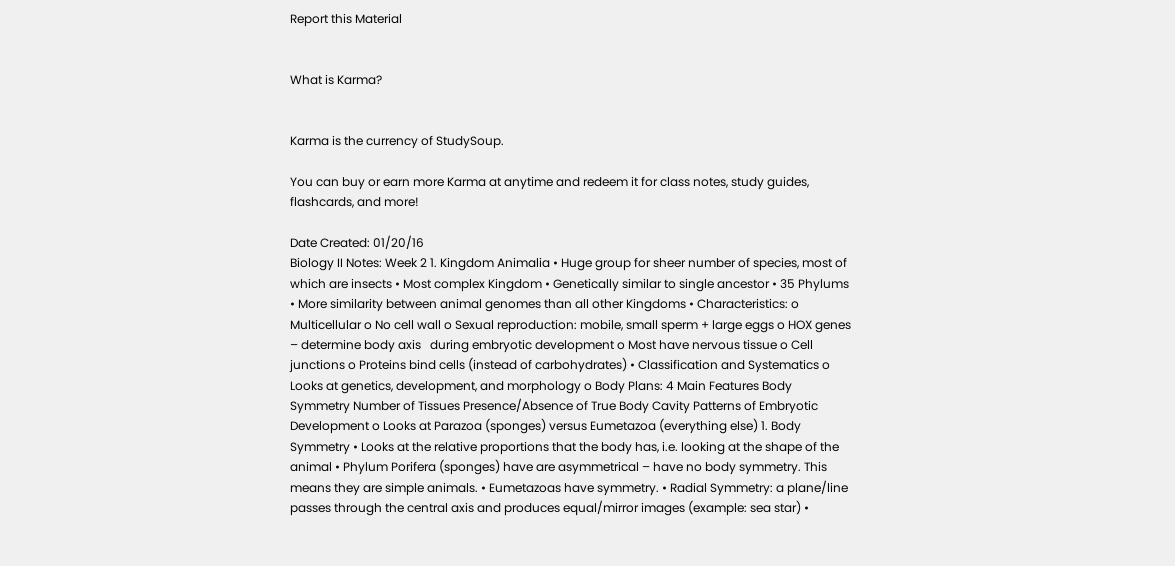Report this Material


What is Karma?


Karma is the currency of StudySoup.

You can buy or earn more Karma at anytime and redeem it for class notes, study guides, flashcards, and more!

Date Created: 01/20/16
Biology II Notes: Week 2 1. Kingdom Animalia • Huge group for sheer number of species, most of which are insects • Most complex Kingdom • Genetically similar to single ancestor • 35 Phylums • More similarity between animal genomes than all other Kingdoms • Characteristics: o Multicellular o No cell wall o Sexual reproduction: mobile, small sperm + large eggs o HOX genes – determine body axis   during embryotic development o Most have nervous tissue o Cell junctions o Proteins bind cells (instead of carbohydrates) • Classification and Systematics o Looks at genetics, development, and morphology o Body Plans: 4 Main Features Body Symmetry Number of Tissues Presence/Absence of True Body Cavity Patterns of Embryotic Development o Looks at Parazoa (sponges) versus Eumetazoa (everything else) 1. Body Symmetry • Looks at the relative proportions that the body has, i.e. looking at the shape of the animal • Phylum Porifera (sponges) have are asymmetrical – have no body symmetry. This means they are simple animals. • Eumetazoas have symmetry. • Radial Symmetry: a plane/line passes through the central axis and produces equal/mirror images (example: sea star) •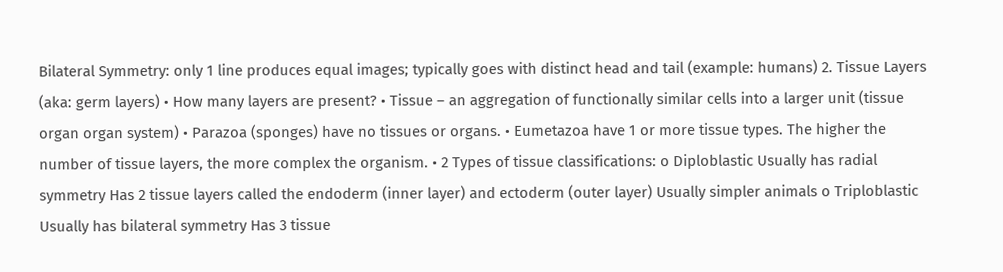Bilateral Symmetry: only 1 line produces equal images; typically goes with distinct head and tail (example: humans) 2. Tissue Layers (aka: germ layers) • How many layers are present? • Tissue – an aggregation of functionally similar cells into a larger unit (tissue organ organ system) • Parazoa (sponges) have no tissues or organs. • Eumetazoa have 1 or more tissue types. The higher the number of tissue layers, the more complex the organism. • 2 Types of tissue classifications: o Diploblastic Usually has radial symmetry Has 2 tissue layers called the endoderm (inner layer) and ectoderm (outer layer) Usually simpler animals o Triploblastic Usually has bilateral symmetry Has 3 tissue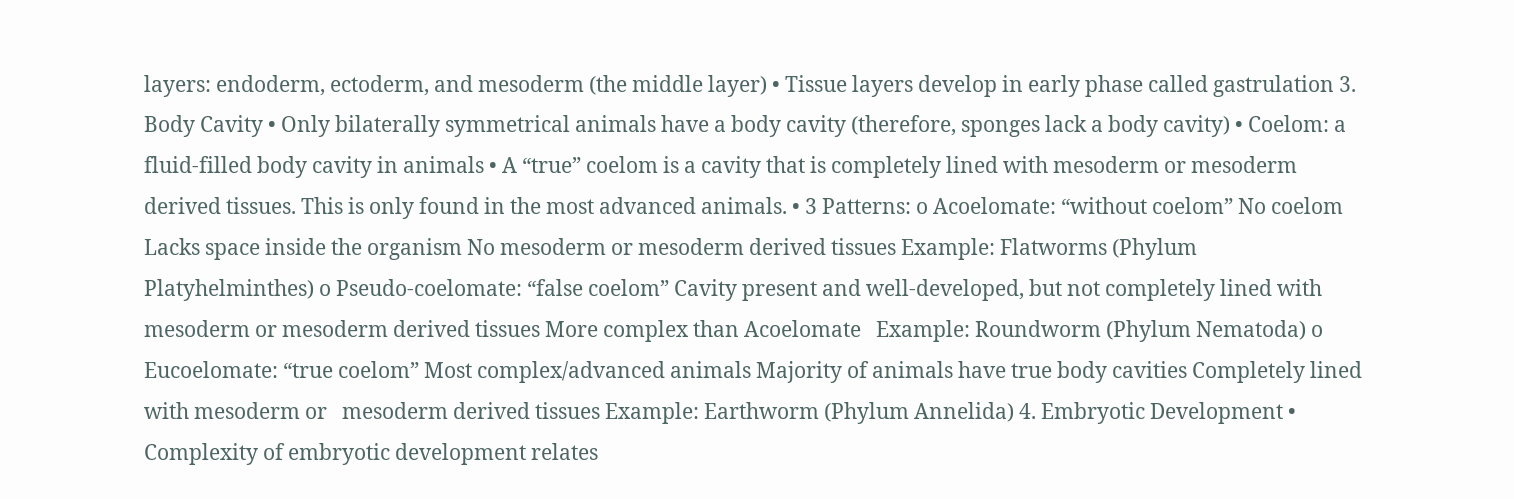layers: endoderm, ectoderm, and mesoderm (the middle layer) • Tissue layers develop in early phase called gastrulation 3. Body Cavity • Only bilaterally symmetrical animals have a body cavity (therefore, sponges lack a body cavity) • Coelom: a fluid-filled body cavity in animals • A “true” coelom is a cavity that is completely lined with mesoderm or mesoderm derived tissues. This is only found in the most advanced animals. • 3 Patterns: o Acoelomate: “without coelom” No coelom Lacks space inside the organism No mesoderm or mesoderm derived tissues Example: Flatworms (Phylum   Platyhelminthes) o Pseudo-coelomate: “false coelom” Cavity present and well-developed, but not completely lined with mesoderm or mesoderm derived tissues More complex than Acoelomate   Example: Roundworm (Phylum Nematoda) o Eucoelomate: “true coelom” Most complex/advanced animals Majority of animals have true body cavities Completely lined with mesoderm or   mesoderm derived tissues Example: Earthworm (Phylum Annelida) 4. Embryotic Development • Complexity of embryotic development relates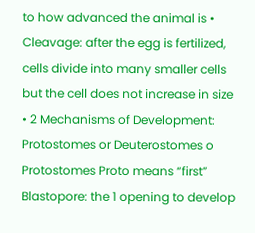to how advanced the animal is • Cleavage: after the egg is fertilized, cells divide into many smaller cells but the cell does not increase in size • 2 Mechanisms of Development: Protostomes or Deuterostomes o Protostomes Proto means “first” Blastopore: the 1 opening to develop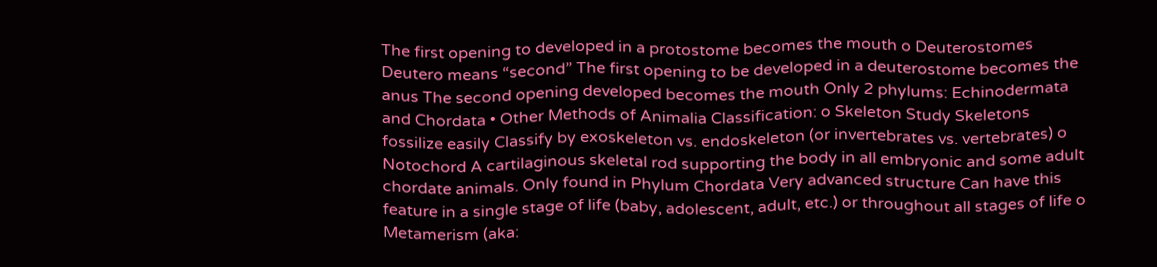The first opening to developed in a protostome becomes the mouth o Deuterostomes Deutero means “second” The first opening to be developed in a deuterostome becomes the anus The second opening developed becomes the mouth Only 2 phylums: Echinodermata and Chordata • Other Methods of Animalia Classification: o Skeleton Study Skeletons fossilize easily Classify by exoskeleton vs. endoskeleton (or invertebrates vs. vertebrates) o Notochord A cartilaginous skeletal rod supporting the body in all embryonic and some adult chordate animals. Only found in Phylum Chordata Very advanced structure Can have this feature in a single stage of life (baby, adolescent, adult, etc.) or throughout all stages of life o Metamerism (aka: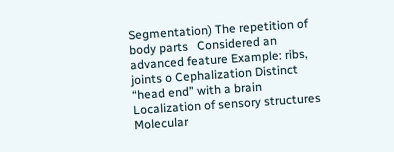Segmentation) The repetition of body parts   Considered an advanced feature Example: ribs, joints o Cephalization Distinct “head end” with a brain Localization of sensory structures Molecular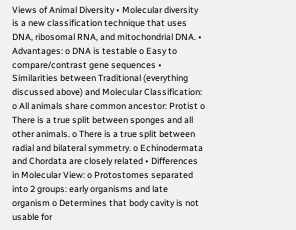Views of Animal Diversity • Molecular diversity is a new classification technique that uses DNA, ribosomal RNA, and mitochondrial DNA. • Advantages: o DNA is testable o Easy to compare/contrast gene sequences • Similarities between Traditional (everything discussed above) and Molecular Classification: o All animals share common ancestor: Protist o There is a true split between sponges and all other animals. o There is a true split between radial and bilateral symmetry. o Echinodermata and Chordata are closely related • Differences in Molecular View: o Protostomes separated into 2 groups: early organisms and late organism o Determines that body cavity is not usable for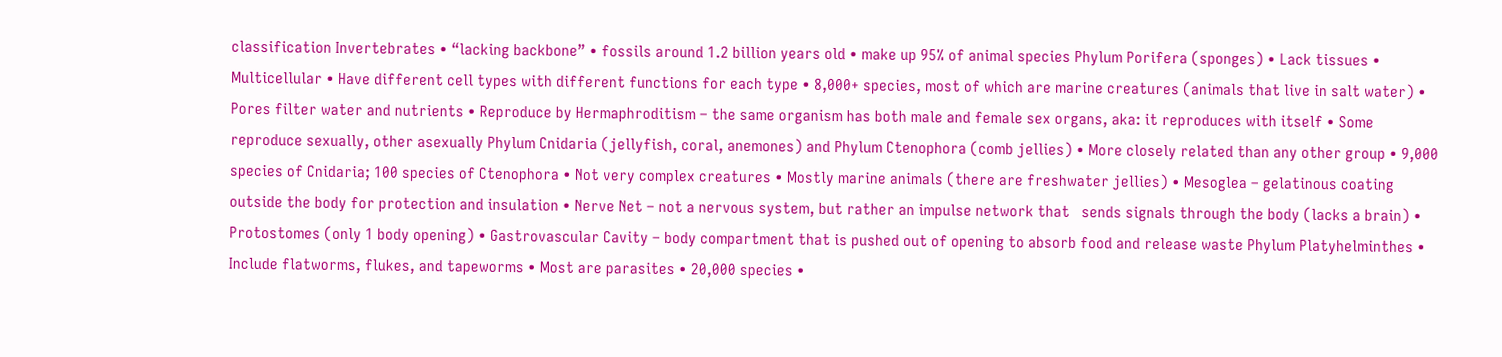classification Invertebrates • “lacking backbone” • fossils around 1.2 billion years old • make up 95% of animal species Phylum Porifera (sponges) • Lack tissues • Multicellular • Have different cell types with different functions for each type • 8,000+ species, most of which are marine creatures (animals that live in salt water) • Pores filter water and nutrients • Reproduce by Hermaphroditism – the same organism has both male and female sex organs, aka: it reproduces with itself • Some reproduce sexually, other asexually Phylum Cnidaria (jellyfish, coral, anemones) and Phylum Ctenophora (comb jellies) • More closely related than any other group • 9,000 species of Cnidaria; 100 species of Ctenophora • Not very complex creatures • Mostly marine animals (there are freshwater jellies) • Mesoglea – gelatinous coating outside the body for protection and insulation • Nerve Net – not a nervous system, but rather an impulse network that   sends signals through the body (lacks a brain) • Protostomes (only 1 body opening) • Gastrovascular Cavity – body compartment that is pushed out of opening to absorb food and release waste Phylum Platyhelminthes • Include flatworms, flukes, and tapeworms • Most are parasites • 20,000 species •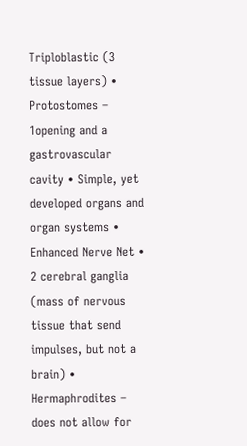Triploblastic (3 tissue layers) • Protostomes – 1opening and a gastrovascular cavity • Simple, yet developed organs and organ systems • Enhanced Nerve Net • 2 cerebral ganglia (mass of nervous tissue that send impulses, but not a brain) • Hermaphrodites – does not allow for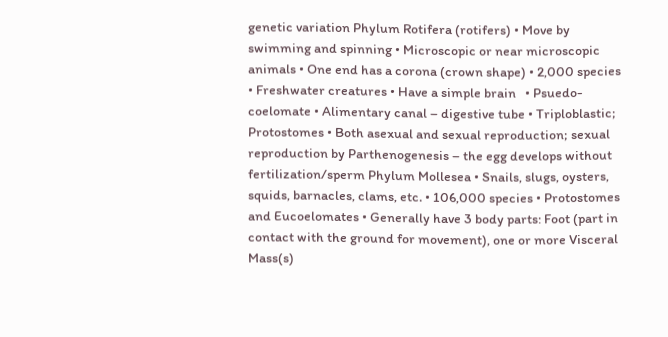genetic variation Phylum Rotifera (rotifers) • Move by swimming and spinning • Microscopic or near microscopic animals • One end has a corona (crown shape) • 2,000 species • Freshwater creatures • Have a simple brain   • Psuedo-coelomate • Alimentary canal – digestive tube • Triploblastic; Protostomes • Both asexual and sexual reproduction; sexual reproduction by Parthenogenesis – the egg develops without fertilization/sperm Phylum Mollesea • Snails, slugs, oysters, squids, barnacles, clams, etc. • 106,000 species • Protostomes and Eucoelomates • Generally have 3 body parts: Foot (part in contact with the ground for movement), one or more Visceral Mass(s)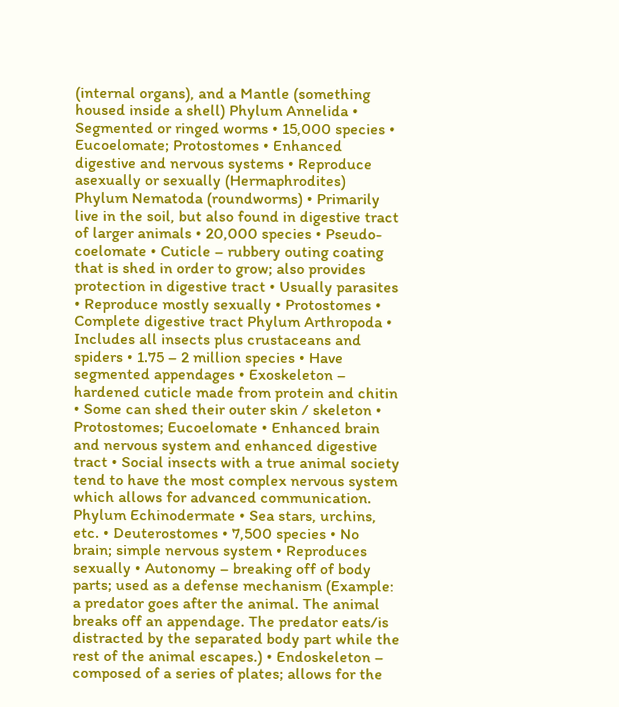(internal organs), and a Mantle (something housed inside a shell) Phylum Annelida • Segmented or ringed worms • 15,000 species • Eucoelomate; Protostomes • Enhanced digestive and nervous systems • Reproduce asexually or sexually (Hermaphrodites) Phylum Nematoda (roundworms) • Primarily live in the soil, but also found in digestive tract of larger animals • 20,000 species • Pseudo-coelomate • Cuticle – rubbery outing coating that is shed in order to grow; also provides protection in digestive tract • Usually parasites • Reproduce mostly sexually • Protostomes • Complete digestive tract Phylum Arthropoda • Includes all insects plus crustaceans and spiders • 1.75 – 2 million species • Have segmented appendages • Exoskeleton – hardened cuticle made from protein and chitin • Some can shed their outer skin / skeleton • Protostomes; Eucoelomate • Enhanced brain and nervous system and enhanced digestive tract • Social insects with a true animal society tend to have the most complex nervous system which allows for advanced communication. Phylum Echinodermate • Sea stars, urchins, etc. • Deuterostomes • 7,500 species • No brain; simple nervous system • Reproduces sexually • Autonomy – breaking off of body parts; used as a defense mechanism (Example: a predator goes after the animal. The animal breaks off an appendage. The predator eats/is distracted by the separated body part while the rest of the animal escapes.) • Endoskeleton – composed of a series of plates; allows for the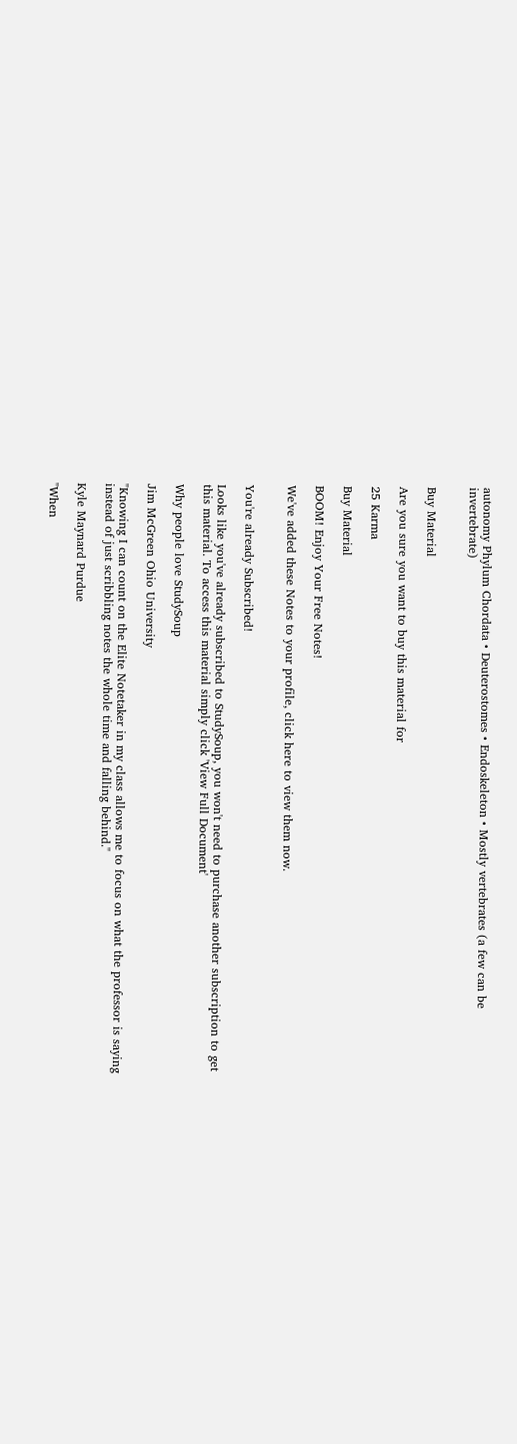autonomy Phylum Chordata • Deuterostomes • Endoskeleton • Mostly vertebrates (a few can be invertebrate)


Buy Material

Are you sure you want to buy this material for

25 Karma

Buy Material

BOOM! Enjoy Your Free Notes!

We've added these Notes to your profile, click here to view them now.


You're already Subscribed!

Looks like you've already subscribed to StudySoup, you won't need to purchase another subscription to get this material. To access this material simply click 'View Full Document'

Why people love StudySoup

Jim McGreen Ohio University

"Knowing I can count on the Elite Notetaker in my class allows me to focus on what the professor is saying instead of just scribbling notes the whole time and falling behind."

Kyle Maynard Purdue

"When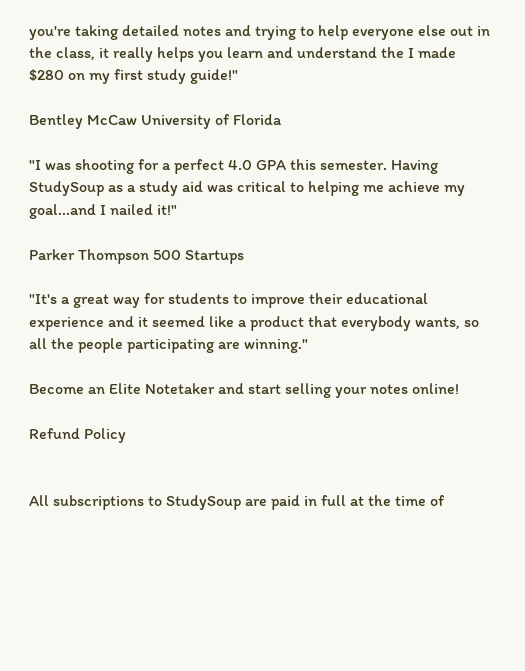you're taking detailed notes and trying to help everyone else out in the class, it really helps you learn and understand the I made $280 on my first study guide!"

Bentley McCaw University of Florida

"I was shooting for a perfect 4.0 GPA this semester. Having StudySoup as a study aid was critical to helping me achieve my goal...and I nailed it!"

Parker Thompson 500 Startups

"It's a great way for students to improve their educational experience and it seemed like a product that everybody wants, so all the people participating are winning."

Become an Elite Notetaker and start selling your notes online!

Refund Policy


All subscriptions to StudySoup are paid in full at the time of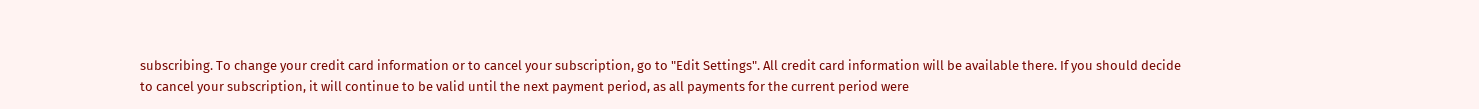subscribing. To change your credit card information or to cancel your subscription, go to "Edit Settings". All credit card information will be available there. If you should decide to cancel your subscription, it will continue to be valid until the next payment period, as all payments for the current period were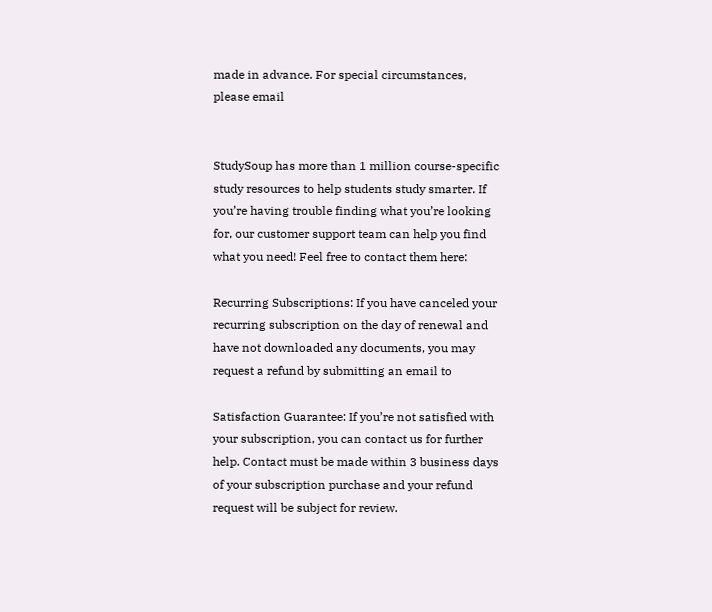made in advance. For special circumstances, please email


StudySoup has more than 1 million course-specific study resources to help students study smarter. If you’re having trouble finding what you’re looking for, our customer support team can help you find what you need! Feel free to contact them here:

Recurring Subscriptions: If you have canceled your recurring subscription on the day of renewal and have not downloaded any documents, you may request a refund by submitting an email to

Satisfaction Guarantee: If you’re not satisfied with your subscription, you can contact us for further help. Contact must be made within 3 business days of your subscription purchase and your refund request will be subject for review.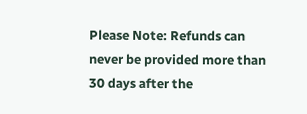Please Note: Refunds can never be provided more than 30 days after the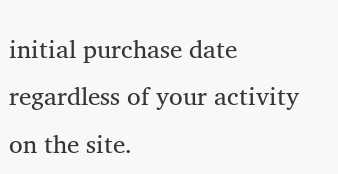initial purchase date regardless of your activity on the site.